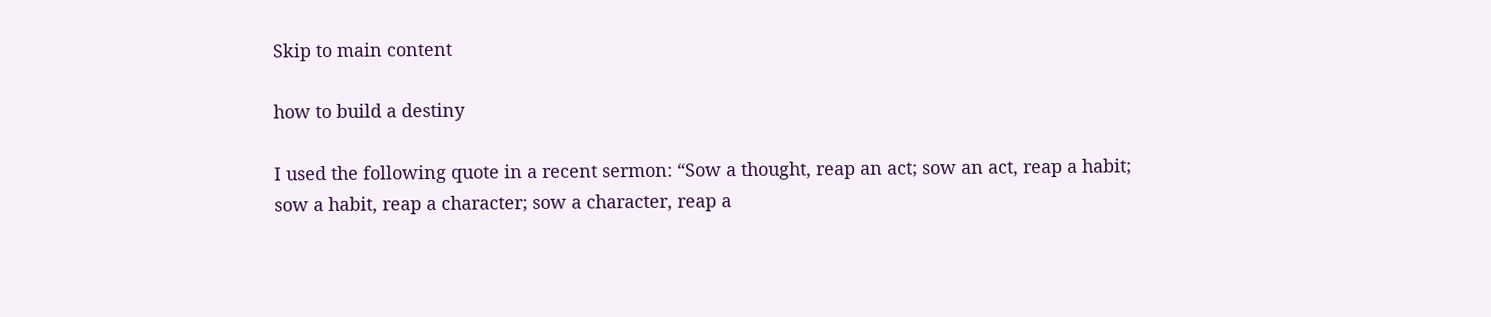Skip to main content

how to build a destiny

I used the following quote in a recent sermon: “Sow a thought, reap an act; sow an act, reap a habit; sow a habit, reap a character; sow a character, reap a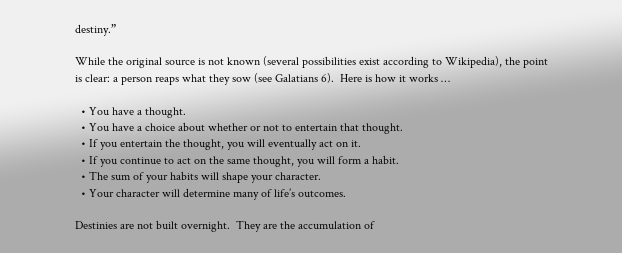destiny.”

While the original source is not known (several possibilities exist according to Wikipedia), the point is clear: a person reaps what they sow (see Galatians 6).  Here is how it works …

  • You have a thought.
  • You have a choice about whether or not to entertain that thought.
  • If you entertain the thought, you will eventually act on it.
  • If you continue to act on the same thought, you will form a habit.
  • The sum of your habits will shape your character.
  • Your character will determine many of life’s outcomes.

Destinies are not built overnight.  They are the accumulation of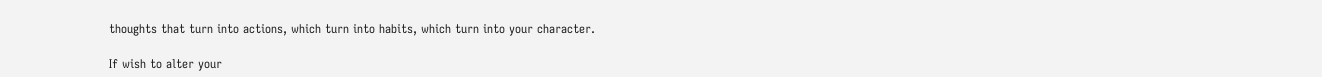thoughts that turn into actions, which turn into habits, which turn into your character.

If wish to alter your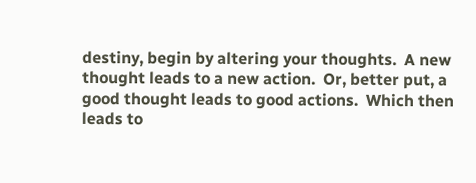destiny, begin by altering your thoughts.  A new thought leads to a new action.  Or, better put, a good thought leads to good actions.  Which then leads to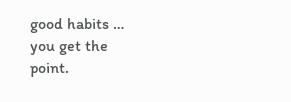good habits … you get the point.